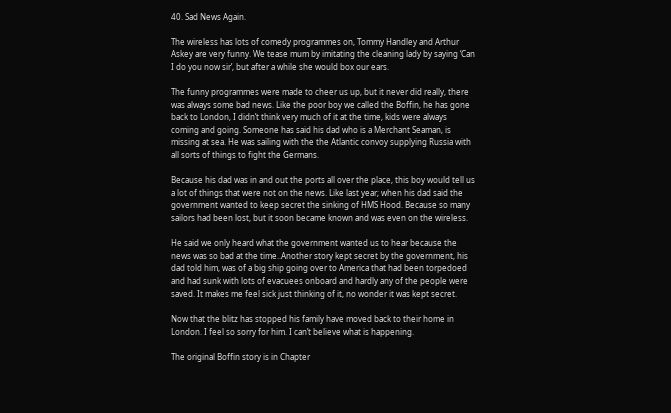40. Sad News Again.

The wireless has lots of comedy programmes on, Tommy Handley and Arthur Askey are very funny. We tease mum by imitating the cleaning lady by saying ‘Can I do you now sir’, but after a while she would box our ears.

The funny programmes were made to cheer us up, but it never did really, there was always some bad news. Like the poor boy we called the Boffin, he has gone back to London, I didn’t think very much of it at the time, kids were always coming and going. Someone has said his dad who is a Merchant Seaman, is missing at sea. He was sailing with the the Atlantic convoy supplying Russia with all sorts of things to fight the Germans.

Because his dad was in and out the ports all over the place, this boy would tell us a lot of things that were not on the news. Like last year; when his dad said the government wanted to keep secret the sinking of HMS Hood. Because so many sailors had been lost, but it soon became known and was even on the wireless.

He said we only heard what the government wanted us to hear because the news was so bad at the time..Another story kept secret by the government, his dad told him, was of a big ship going over to America that had been torpedoed and had sunk with lots of evacuees onboard and hardly any of the people were saved. It makes me feel sick just thinking of it, no wonder it was kept secret.

Now that the blitz has stopped his family have moved back to their home in London. I feel so sorry for him. I can’t believe what is happening.

The original Boffin story is in Chapter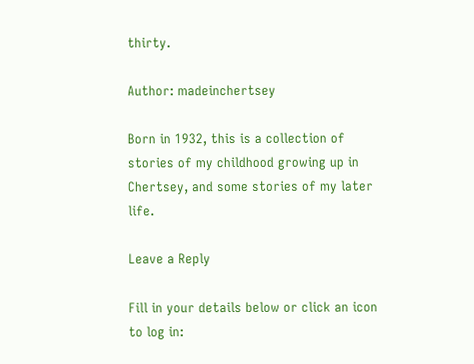thirty.

Author: madeinchertsey

Born in 1932, this is a collection of stories of my childhood growing up in Chertsey, and some stories of my later life.

Leave a Reply

Fill in your details below or click an icon to log in: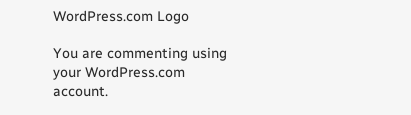WordPress.com Logo

You are commenting using your WordPress.com account.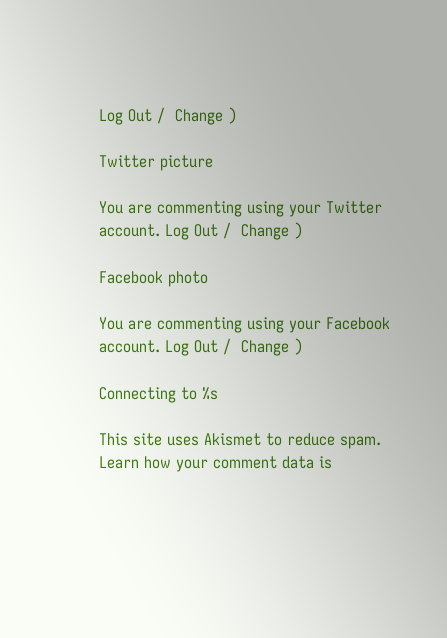Log Out /  Change )

Twitter picture

You are commenting using your Twitter account. Log Out /  Change )

Facebook photo

You are commenting using your Facebook account. Log Out /  Change )

Connecting to %s

This site uses Akismet to reduce spam. Learn how your comment data is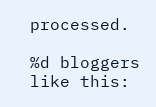processed.

%d bloggers like this: